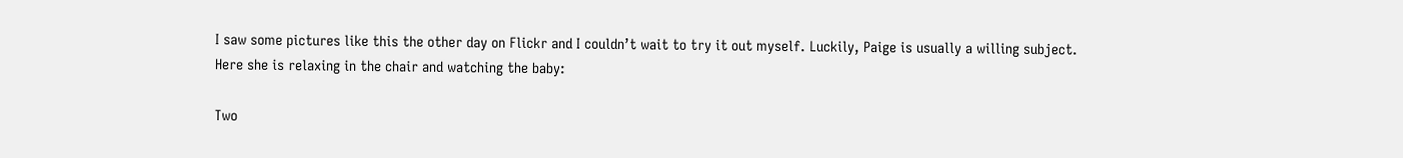I saw some pictures like this the other day on Flickr and I couldn’t wait to try it out myself. Luckily, Paige is usually a willing subject. Here she is relaxing in the chair and watching the baby:

Two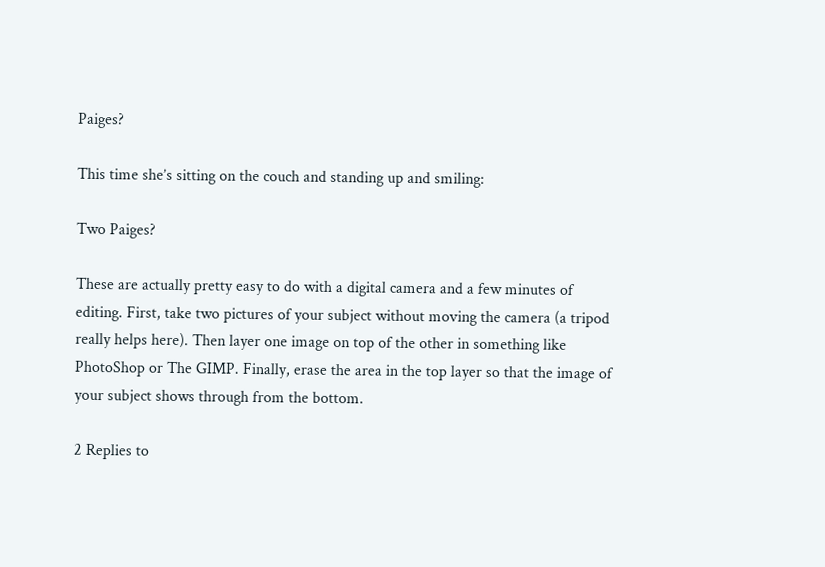Paiges?

This time she’s sitting on the couch and standing up and smiling:

Two Paiges?

These are actually pretty easy to do with a digital camera and a few minutes of editing. First, take two pictures of your subject without moving the camera (a tripod really helps here). Then layer one image on top of the other in something like PhotoShop or The GIMP. Finally, erase the area in the top layer so that the image of your subject shows through from the bottom.

2 Replies to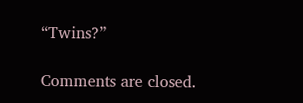“Twins?”

Comments are closed.